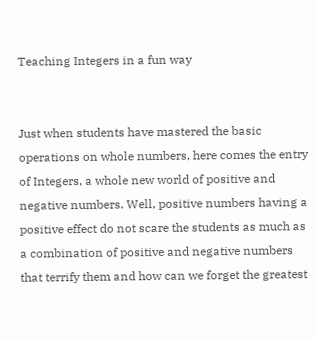Teaching Integers in a fun way


Just when students have mastered the basic operations on whole numbers, here comes the entry of Integers, a whole new world of positive and negative numbers. Well, positive numbers having a positive effect do not scare the students as much as a combination of positive and negative numbers that terrify them and how can we forget the greatest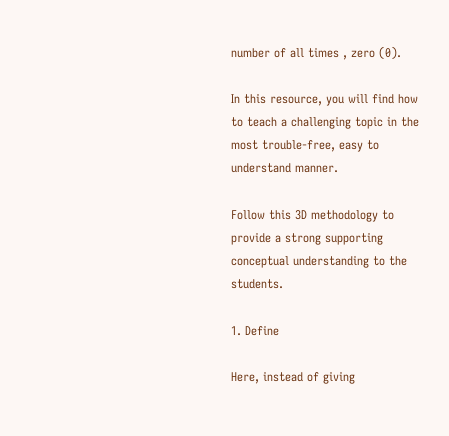number of all times , zero (0).

In this resource, you will find how to teach a challenging topic in the most trouble-free, easy to understand manner.

Follow this 3D methodology to provide a strong supporting conceptual understanding to the students.

1. Define

Here, instead of giving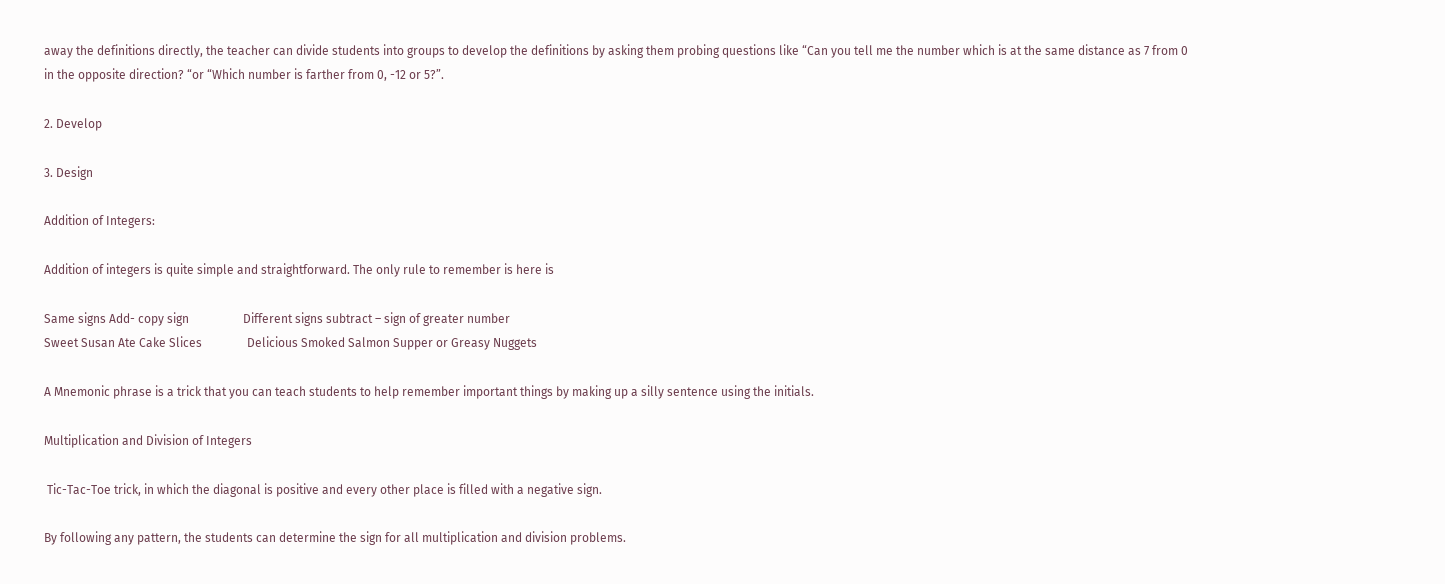away the definitions directly, the teacher can divide students into groups to develop the definitions by asking them probing questions like “Can you tell me the number which is at the same distance as 7 from 0 in the opposite direction? “or “Which number is farther from 0, -12 or 5?”.

2. Develop

3. Design

Addition of Integers:

Addition of integers is quite simple and straightforward. The only rule to remember is here is

Same signs Add- copy sign                  Different signs subtract – sign of greater number
Sweet Susan Ate Cake Slices               Delicious Smoked Salmon Supper or Greasy Nuggets

A Mnemonic phrase is a trick that you can teach students to help remember important things by making up a silly sentence using the initials.

Multiplication and Division of Integers

 Tic-Tac-Toe trick, in which the diagonal is positive and every other place is filled with a negative sign.

By following any pattern, the students can determine the sign for all multiplication and division problems.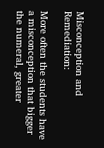Misconception and Remediation:

More often the students have a misconception that bigger the numeral, greater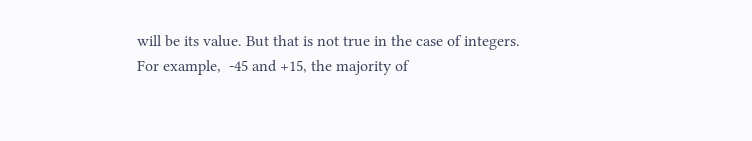will be its value. But that is not true in the case of integers.
For example,  -45 and +15, the majority of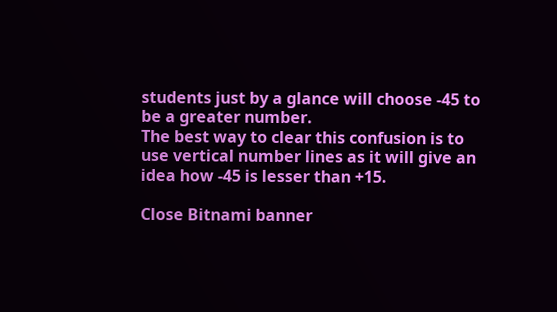students just by a glance will choose -45 to be a greater number.
The best way to clear this confusion is to use vertical number lines as it will give an idea how -45 is lesser than +15.

Close Bitnami banner